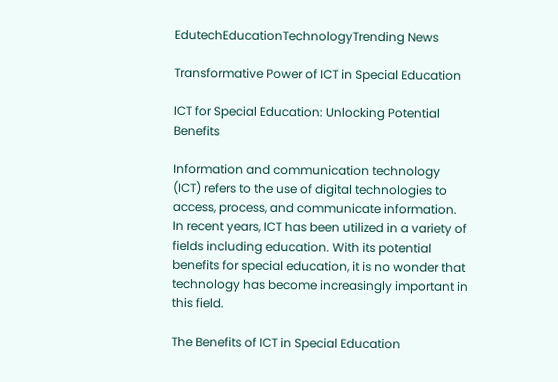EdutechEducationTechnologyTrending News

Transformative Power of ICT in Special Education

ICT for Special Education: Unlocking Potential Benefits

Information and communication technology (ICT) refers to the use of digital technologies to access, process, and communicate information. In recent years, ICT has been utilized in a variety of fields including education. With its potential benefits for special education, it is no wonder that technology has become increasingly important in this field.

The Benefits of ICT in Special Education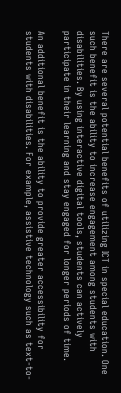There are several potential benefits of utilizing ICT in special education. One such benefit is the ability to increase engagement among students with disabilities. By using interactive digital tools, students can actively participate in their learning and stay engaged for longer periods of time.

An additional benefit is the ability to provide greater accessibility for students with disabilities. For example, assistive technology such as text-to-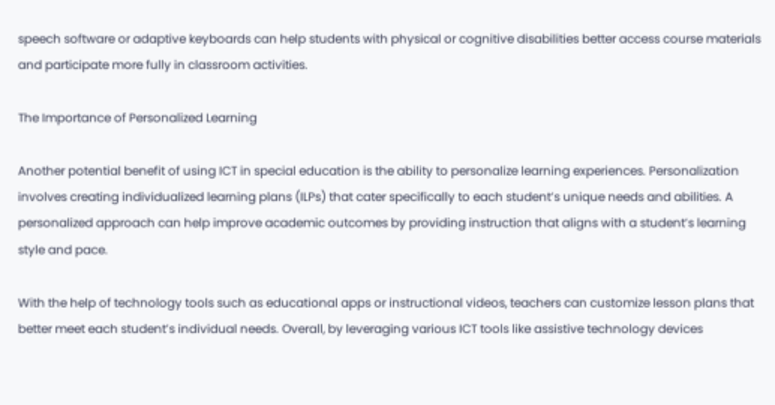speech software or adaptive keyboards can help students with physical or cognitive disabilities better access course materials and participate more fully in classroom activities.

The Importance of Personalized Learning

Another potential benefit of using ICT in special education is the ability to personalize learning experiences. Personalization involves creating individualized learning plans (ILPs) that cater specifically to each student’s unique needs and abilities. A personalized approach can help improve academic outcomes by providing instruction that aligns with a student’s learning style and pace.

With the help of technology tools such as educational apps or instructional videos, teachers can customize lesson plans that better meet each student’s individual needs. Overall, by leveraging various ICT tools like assistive technology devices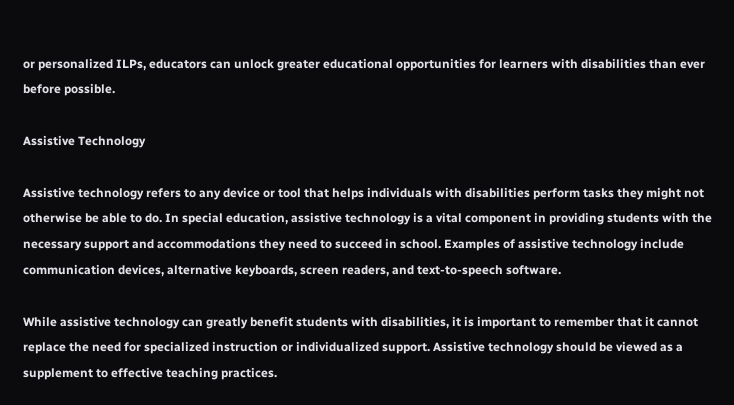or personalized ILPs, educators can unlock greater educational opportunities for learners with disabilities than ever before possible.

Assistive Technology

Assistive technology refers to any device or tool that helps individuals with disabilities perform tasks they might not otherwise be able to do. In special education, assistive technology is a vital component in providing students with the necessary support and accommodations they need to succeed in school. Examples of assistive technology include communication devices, alternative keyboards, screen readers, and text-to-speech software.

While assistive technology can greatly benefit students with disabilities, it is important to remember that it cannot replace the need for specialized instruction or individualized support. Assistive technology should be viewed as a supplement to effective teaching practices.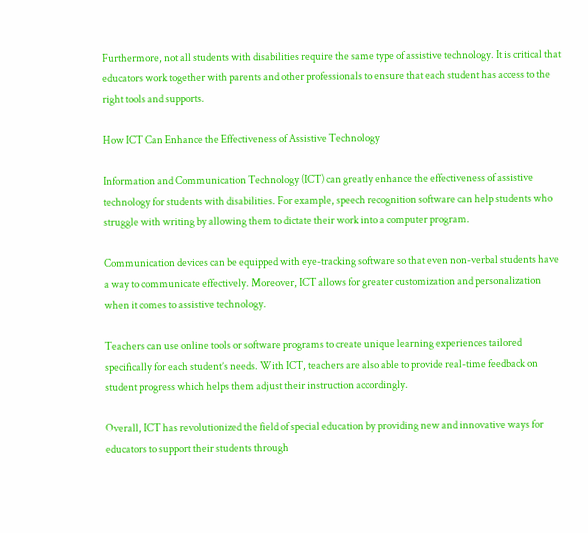Furthermore, not all students with disabilities require the same type of assistive technology. It is critical that educators work together with parents and other professionals to ensure that each student has access to the right tools and supports.

How ICT Can Enhance the Effectiveness of Assistive Technology

Information and Communication Technology (ICT) can greatly enhance the effectiveness of assistive technology for students with disabilities. For example, speech recognition software can help students who struggle with writing by allowing them to dictate their work into a computer program.

Communication devices can be equipped with eye-tracking software so that even non-verbal students have a way to communicate effectively. Moreover, ICT allows for greater customization and personalization when it comes to assistive technology.

Teachers can use online tools or software programs to create unique learning experiences tailored specifically for each student’s needs. With ICT, teachers are also able to provide real-time feedback on student progress which helps them adjust their instruction accordingly.

Overall, ICT has revolutionized the field of special education by providing new and innovative ways for educators to support their students through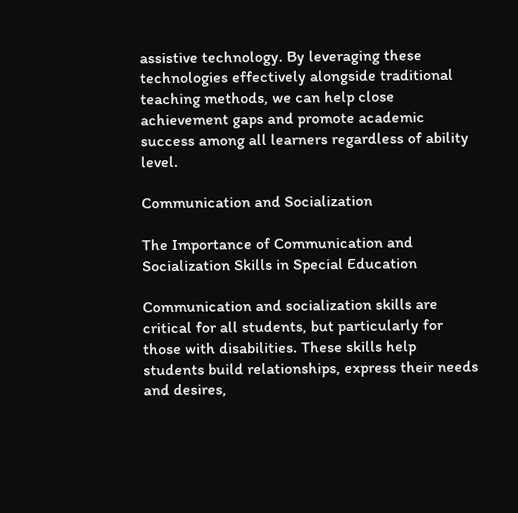assistive technology. By leveraging these technologies effectively alongside traditional teaching methods, we can help close achievement gaps and promote academic success among all learners regardless of ability level.

Communication and Socialization

The Importance of Communication and Socialization Skills in Special Education

Communication and socialization skills are critical for all students, but particularly for those with disabilities. These skills help students build relationships, express their needs and desires,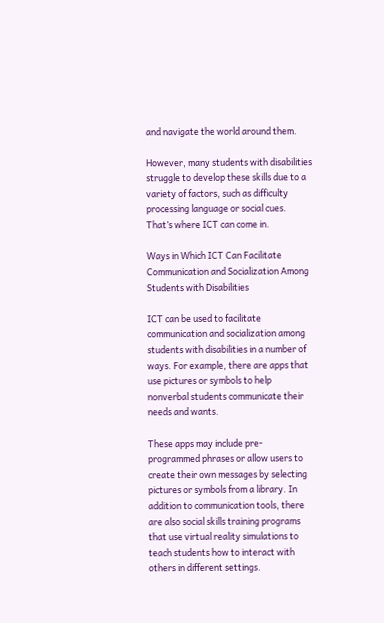and navigate the world around them.

However, many students with disabilities struggle to develop these skills due to a variety of factors, such as difficulty processing language or social cues. That’s where ICT can come in.

Ways in Which ICT Can Facilitate Communication and Socialization Among Students with Disabilities

ICT can be used to facilitate communication and socialization among students with disabilities in a number of ways. For example, there are apps that use pictures or symbols to help nonverbal students communicate their needs and wants.

These apps may include pre-programmed phrases or allow users to create their own messages by selecting pictures or symbols from a library. In addition to communication tools, there are also social skills training programs that use virtual reality simulations to teach students how to interact with others in different settings.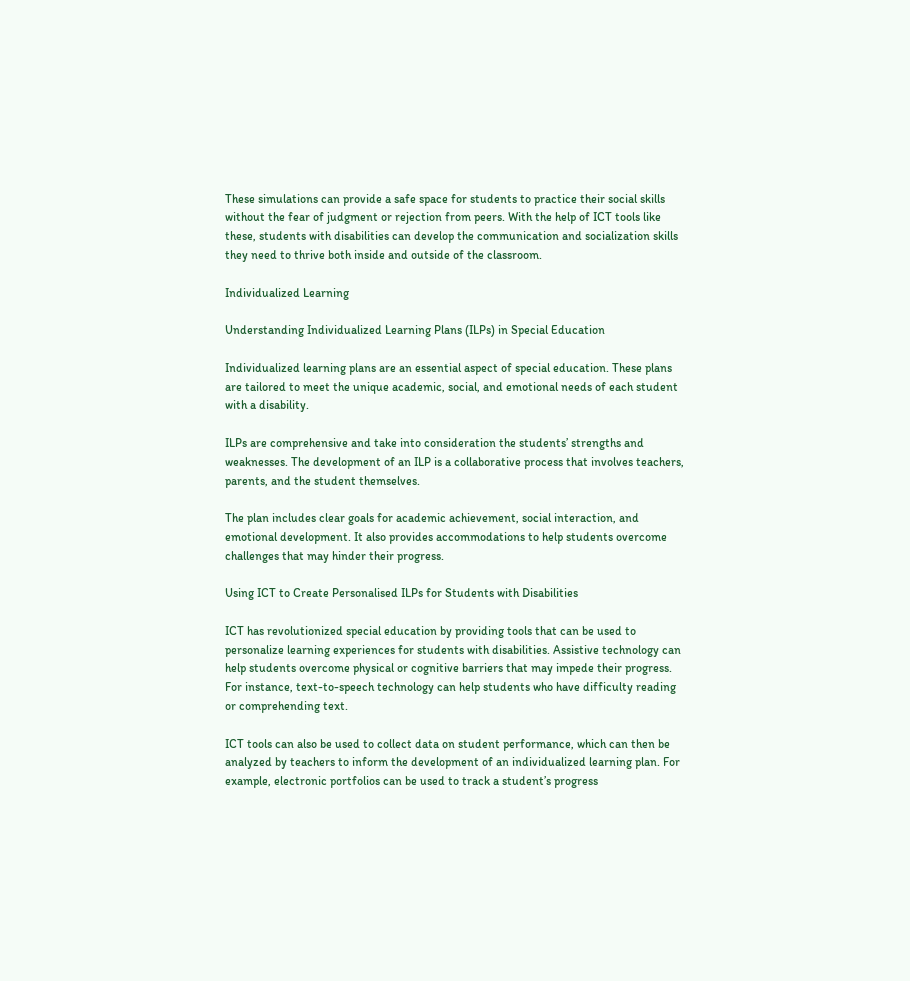These simulations can provide a safe space for students to practice their social skills without the fear of judgment or rejection from peers. With the help of ICT tools like these, students with disabilities can develop the communication and socialization skills they need to thrive both inside and outside of the classroom.

Individualized Learning

Understanding Individualized Learning Plans (ILPs) in Special Education

Individualized learning plans are an essential aspect of special education. These plans are tailored to meet the unique academic, social, and emotional needs of each student with a disability.

ILPs are comprehensive and take into consideration the students’ strengths and weaknesses. The development of an ILP is a collaborative process that involves teachers, parents, and the student themselves.

The plan includes clear goals for academic achievement, social interaction, and emotional development. It also provides accommodations to help students overcome challenges that may hinder their progress.

Using ICT to Create Personalised ILPs for Students with Disabilities

ICT has revolutionized special education by providing tools that can be used to personalize learning experiences for students with disabilities. Assistive technology can help students overcome physical or cognitive barriers that may impede their progress. For instance, text-to-speech technology can help students who have difficulty reading or comprehending text.

ICT tools can also be used to collect data on student performance, which can then be analyzed by teachers to inform the development of an individualized learning plan. For example, electronic portfolios can be used to track a student’s progress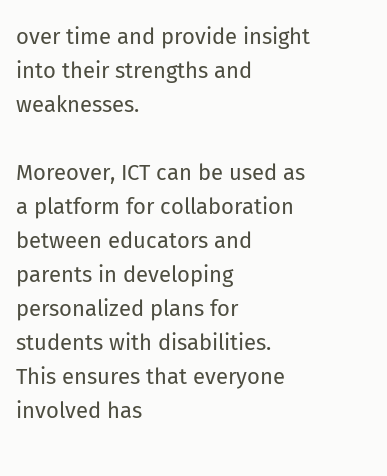over time and provide insight into their strengths and weaknesses.

Moreover, ICT can be used as a platform for collaboration between educators and parents in developing personalized plans for students with disabilities. This ensures that everyone involved has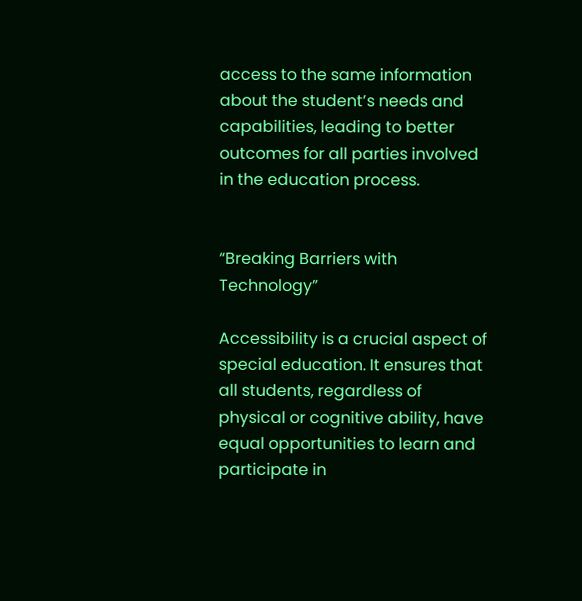access to the same information about the student’s needs and capabilities, leading to better outcomes for all parties involved in the education process.


“Breaking Barriers with Technology”

Accessibility is a crucial aspect of special education. It ensures that all students, regardless of physical or cognitive ability, have equal opportunities to learn and participate in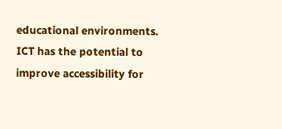educational environments. ICT has the potential to improve accessibility for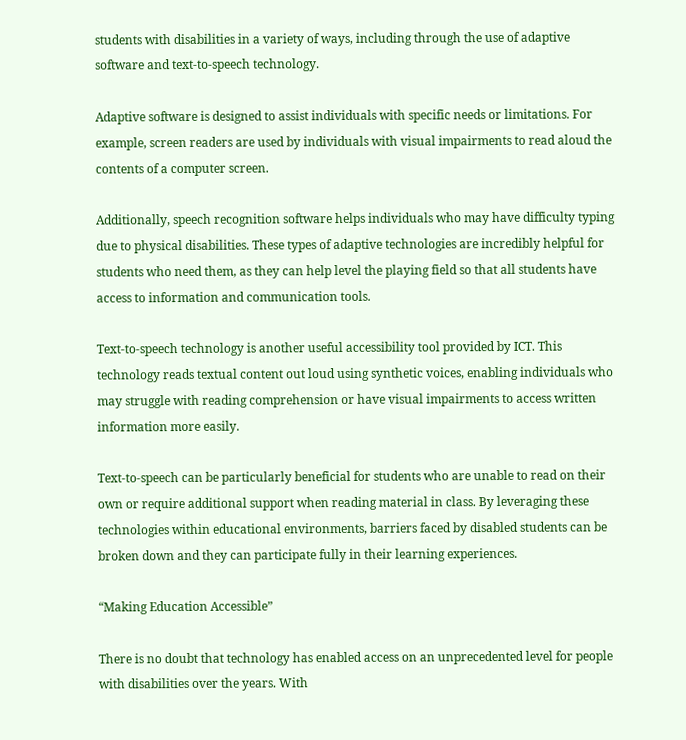students with disabilities in a variety of ways, including through the use of adaptive software and text-to-speech technology.

Adaptive software is designed to assist individuals with specific needs or limitations. For example, screen readers are used by individuals with visual impairments to read aloud the contents of a computer screen.

Additionally, speech recognition software helps individuals who may have difficulty typing due to physical disabilities. These types of adaptive technologies are incredibly helpful for students who need them, as they can help level the playing field so that all students have access to information and communication tools.

Text-to-speech technology is another useful accessibility tool provided by ICT. This technology reads textual content out loud using synthetic voices, enabling individuals who may struggle with reading comprehension or have visual impairments to access written information more easily.

Text-to-speech can be particularly beneficial for students who are unable to read on their own or require additional support when reading material in class. By leveraging these technologies within educational environments, barriers faced by disabled students can be broken down and they can participate fully in their learning experiences.

“Making Education Accessible”

There is no doubt that technology has enabled access on an unprecedented level for people with disabilities over the years. With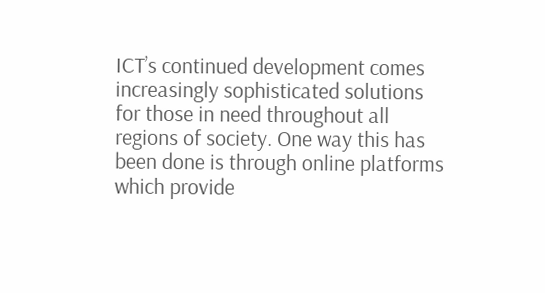ICT’s continued development comes increasingly sophisticated solutions for those in need throughout all regions of society. One way this has been done is through online platforms which provide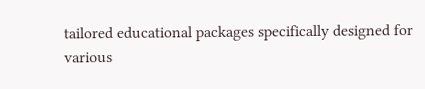tailored educational packages specifically designed for various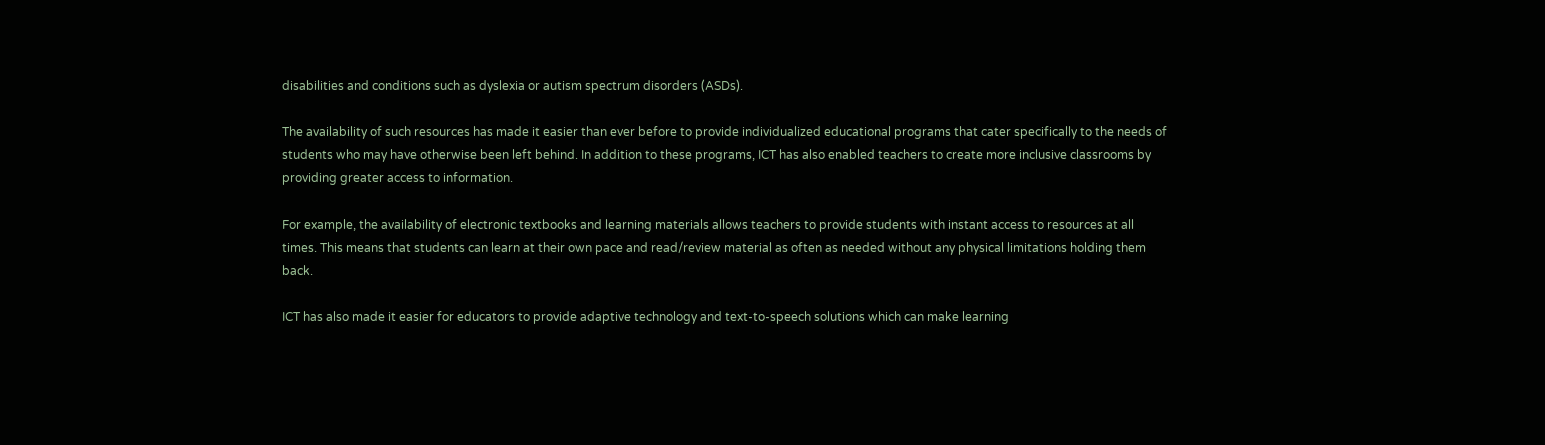disabilities and conditions such as dyslexia or autism spectrum disorders (ASDs).

The availability of such resources has made it easier than ever before to provide individualized educational programs that cater specifically to the needs of students who may have otherwise been left behind. In addition to these programs, ICT has also enabled teachers to create more inclusive classrooms by providing greater access to information.

For example, the availability of electronic textbooks and learning materials allows teachers to provide students with instant access to resources at all times. This means that students can learn at their own pace and read/review material as often as needed without any physical limitations holding them back.

ICT has also made it easier for educators to provide adaptive technology and text-to-speech solutions which can make learning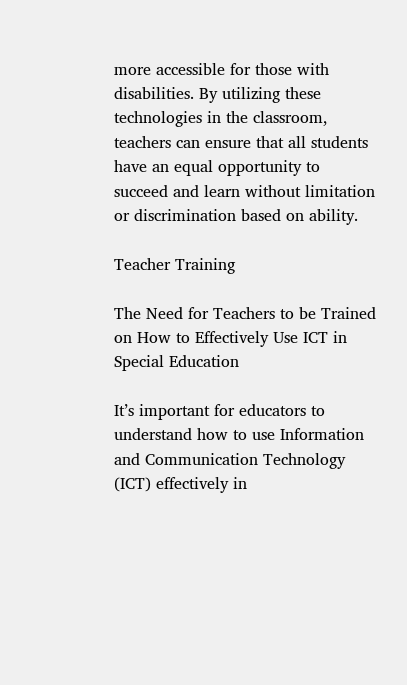more accessible for those with disabilities. By utilizing these technologies in the classroom, teachers can ensure that all students have an equal opportunity to succeed and learn without limitation or discrimination based on ability.

Teacher Training

The Need for Teachers to be Trained on How to Effectively Use ICT in Special Education

It’s important for educators to understand how to use Information and Communication Technology (ICT) effectively in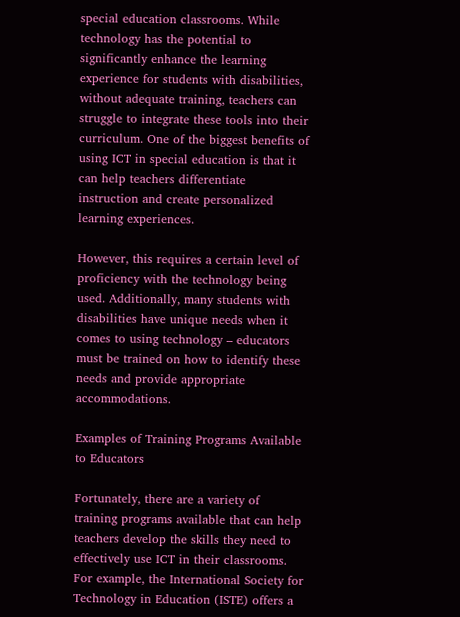special education classrooms. While technology has the potential to significantly enhance the learning experience for students with disabilities, without adequate training, teachers can struggle to integrate these tools into their curriculum. One of the biggest benefits of using ICT in special education is that it can help teachers differentiate instruction and create personalized learning experiences.

However, this requires a certain level of proficiency with the technology being used. Additionally, many students with disabilities have unique needs when it comes to using technology – educators must be trained on how to identify these needs and provide appropriate accommodations.

Examples of Training Programs Available to Educators

Fortunately, there are a variety of training programs available that can help teachers develop the skills they need to effectively use ICT in their classrooms. For example, the International Society for Technology in Education (ISTE) offers a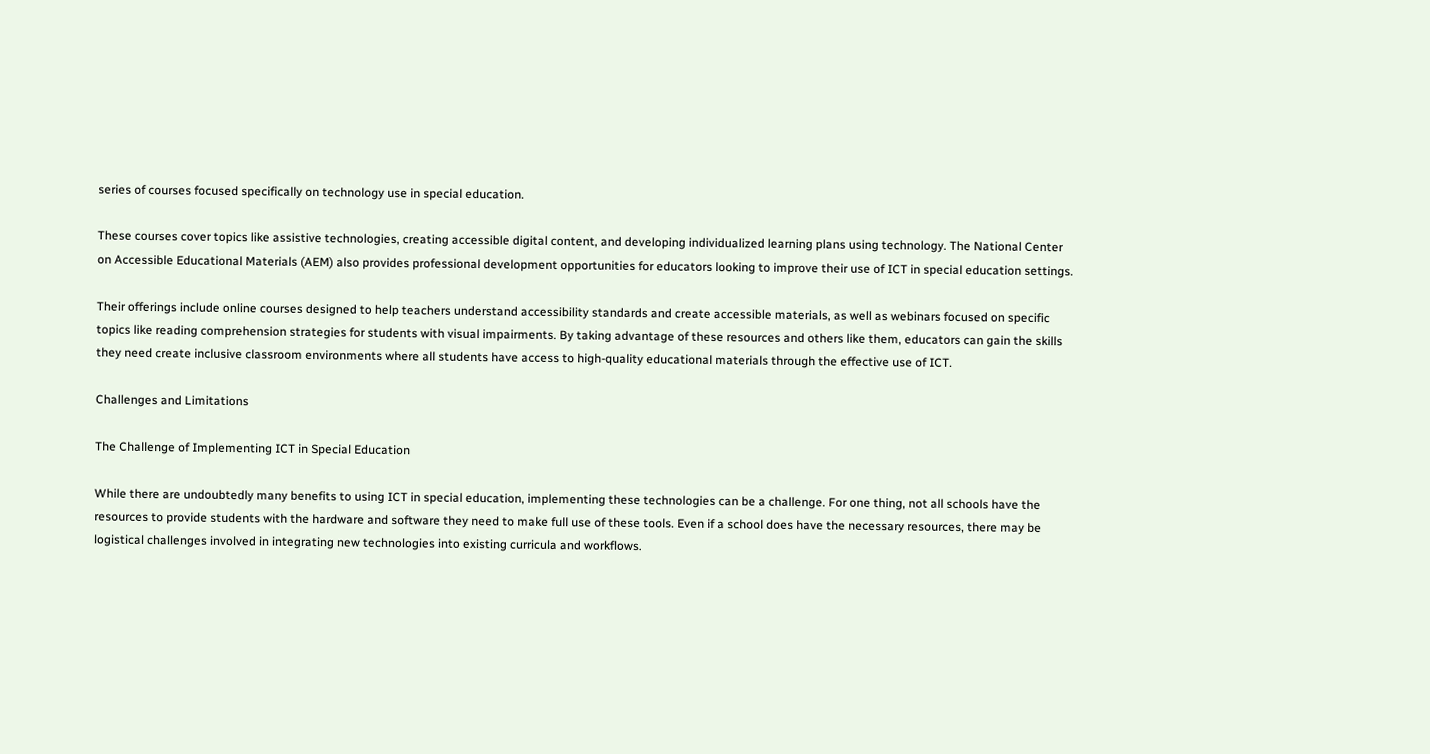series of courses focused specifically on technology use in special education.

These courses cover topics like assistive technologies, creating accessible digital content, and developing individualized learning plans using technology. The National Center on Accessible Educational Materials (AEM) also provides professional development opportunities for educators looking to improve their use of ICT in special education settings.

Their offerings include online courses designed to help teachers understand accessibility standards and create accessible materials, as well as webinars focused on specific topics like reading comprehension strategies for students with visual impairments. By taking advantage of these resources and others like them, educators can gain the skills they need create inclusive classroom environments where all students have access to high-quality educational materials through the effective use of ICT.

Challenges and Limitations

The Challenge of Implementing ICT in Special Education

While there are undoubtedly many benefits to using ICT in special education, implementing these technologies can be a challenge. For one thing, not all schools have the resources to provide students with the hardware and software they need to make full use of these tools. Even if a school does have the necessary resources, there may be logistical challenges involved in integrating new technologies into existing curricula and workflows.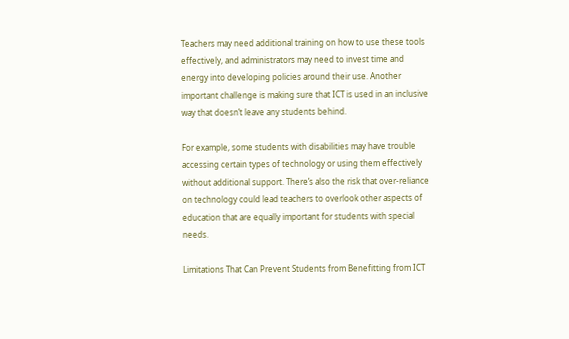Teachers may need additional training on how to use these tools effectively, and administrators may need to invest time and energy into developing policies around their use. Another important challenge is making sure that ICT is used in an inclusive way that doesn’t leave any students behind.

For example, some students with disabilities may have trouble accessing certain types of technology or using them effectively without additional support. There’s also the risk that over-reliance on technology could lead teachers to overlook other aspects of education that are equally important for students with special needs.

Limitations That Can Prevent Students from Benefitting from ICT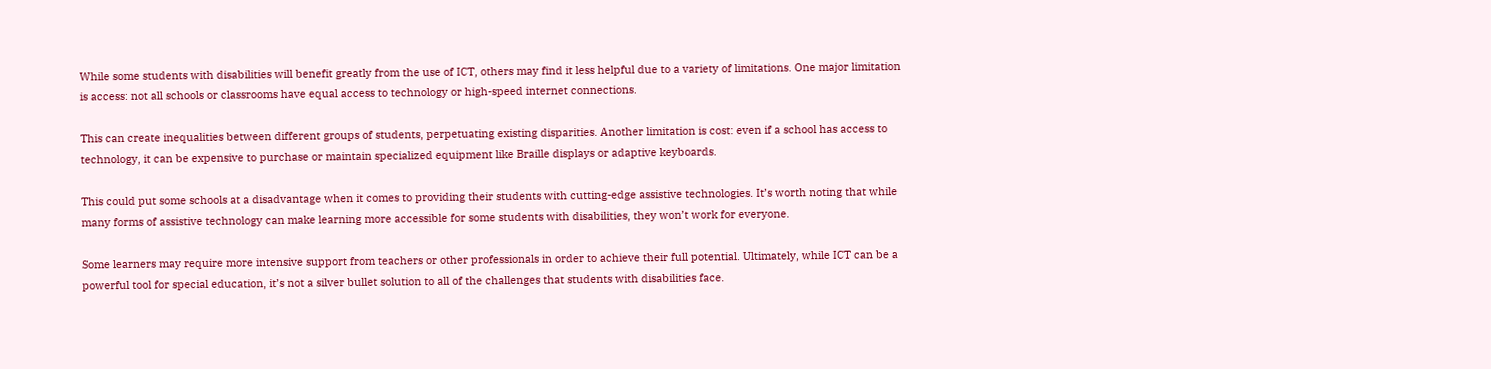While some students with disabilities will benefit greatly from the use of ICT, others may find it less helpful due to a variety of limitations. One major limitation is access: not all schools or classrooms have equal access to technology or high-speed internet connections.

This can create inequalities between different groups of students, perpetuating existing disparities. Another limitation is cost: even if a school has access to technology, it can be expensive to purchase or maintain specialized equipment like Braille displays or adaptive keyboards.

This could put some schools at a disadvantage when it comes to providing their students with cutting-edge assistive technologies. It’s worth noting that while many forms of assistive technology can make learning more accessible for some students with disabilities, they won’t work for everyone.

Some learners may require more intensive support from teachers or other professionals in order to achieve their full potential. Ultimately, while ICT can be a powerful tool for special education, it’s not a silver bullet solution to all of the challenges that students with disabilities face.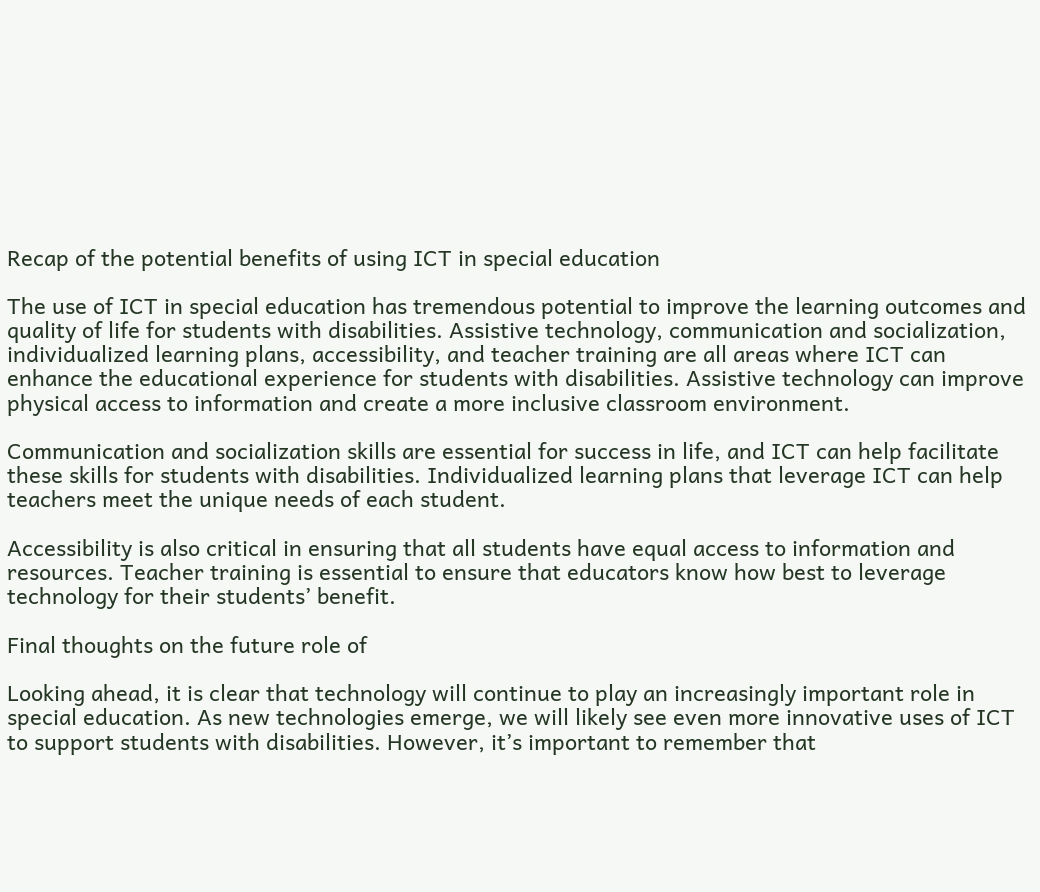Recap of the potential benefits of using ICT in special education

The use of ICT in special education has tremendous potential to improve the learning outcomes and quality of life for students with disabilities. Assistive technology, communication and socialization, individualized learning plans, accessibility, and teacher training are all areas where ICT can enhance the educational experience for students with disabilities. Assistive technology can improve physical access to information and create a more inclusive classroom environment.

Communication and socialization skills are essential for success in life, and ICT can help facilitate these skills for students with disabilities. Individualized learning plans that leverage ICT can help teachers meet the unique needs of each student.

Accessibility is also critical in ensuring that all students have equal access to information and resources. Teacher training is essential to ensure that educators know how best to leverage technology for their students’ benefit.

Final thoughts on the future role of

Looking ahead, it is clear that technology will continue to play an increasingly important role in special education. As new technologies emerge, we will likely see even more innovative uses of ICT to support students with disabilities. However, it’s important to remember that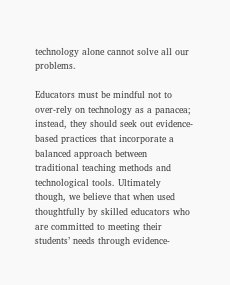technology alone cannot solve all our problems.

Educators must be mindful not to over-rely on technology as a panacea; instead, they should seek out evidence-based practices that incorporate a balanced approach between traditional teaching methods and technological tools. Ultimately though, we believe that when used thoughtfully by skilled educators who are committed to meeting their students’ needs through evidence-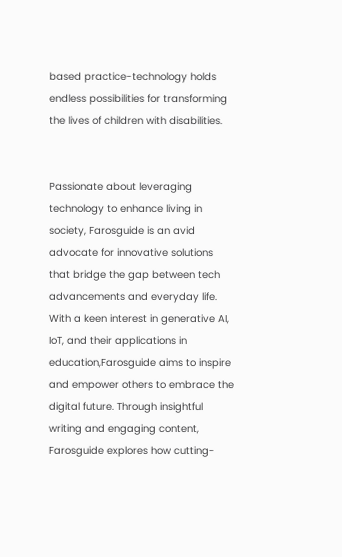based practice-technology holds endless possibilities for transforming the lives of children with disabilities.


Passionate about leveraging technology to enhance living in society, Farosguide is an avid advocate for innovative solutions that bridge the gap between tech advancements and everyday life. With a keen interest in generative AI, IoT, and their applications in education,Farosguide aims to inspire and empower others to embrace the digital future. Through insightful writing and engaging content, Farosguide explores how cutting-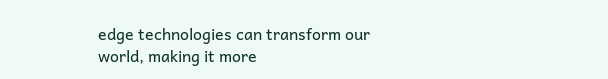edge technologies can transform our world, making it more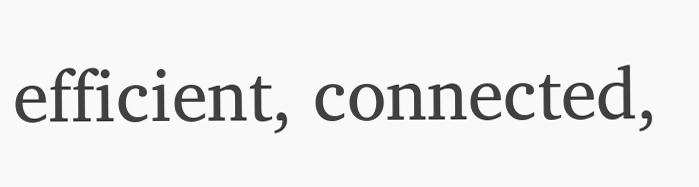efficient, connected,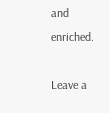and enriched.

Leave a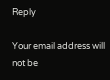Reply

Your email address will not be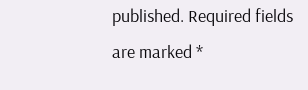published. Required fields are marked *